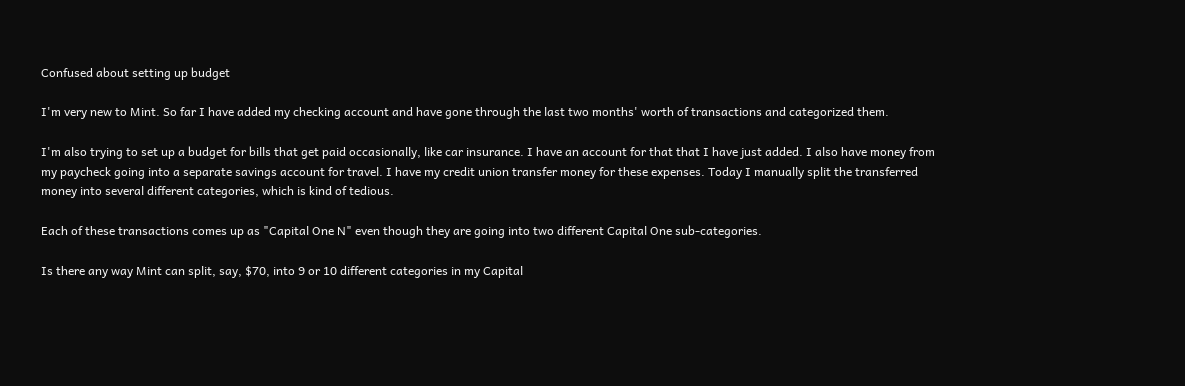Confused about setting up budget

I'm very new to Mint. So far I have added my checking account and have gone through the last two months' worth of transactions and categorized them.

I'm also trying to set up a budget for bills that get paid occasionally, like car insurance. I have an account for that that I have just added. I also have money from my paycheck going into a separate savings account for travel. I have my credit union transfer money for these expenses. Today I manually split the transferred money into several different categories, which is kind of tedious.

Each of these transactions comes up as "Capital One N" even though they are going into two different Capital One sub-categories.

Is there any way Mint can split, say, $70, into 9 or 10 different categories in my Capital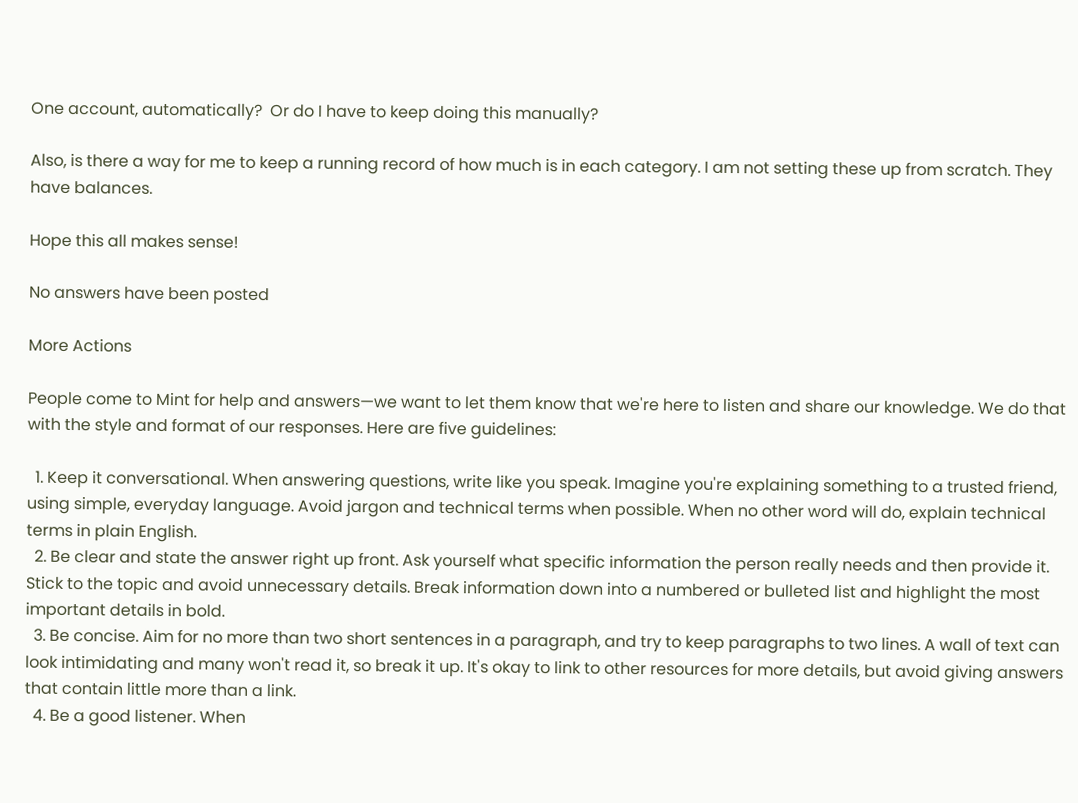One account, automatically?  Or do I have to keep doing this manually?

Also, is there a way for me to keep a running record of how much is in each category. I am not setting these up from scratch. They have balances.

Hope this all makes sense!

No answers have been posted

More Actions

People come to Mint for help and answers—we want to let them know that we're here to listen and share our knowledge. We do that with the style and format of our responses. Here are five guidelines:

  1. Keep it conversational. When answering questions, write like you speak. Imagine you're explaining something to a trusted friend, using simple, everyday language. Avoid jargon and technical terms when possible. When no other word will do, explain technical terms in plain English.
  2. Be clear and state the answer right up front. Ask yourself what specific information the person really needs and then provide it. Stick to the topic and avoid unnecessary details. Break information down into a numbered or bulleted list and highlight the most important details in bold.
  3. Be concise. Aim for no more than two short sentences in a paragraph, and try to keep paragraphs to two lines. A wall of text can look intimidating and many won't read it, so break it up. It's okay to link to other resources for more details, but avoid giving answers that contain little more than a link.
  4. Be a good listener. When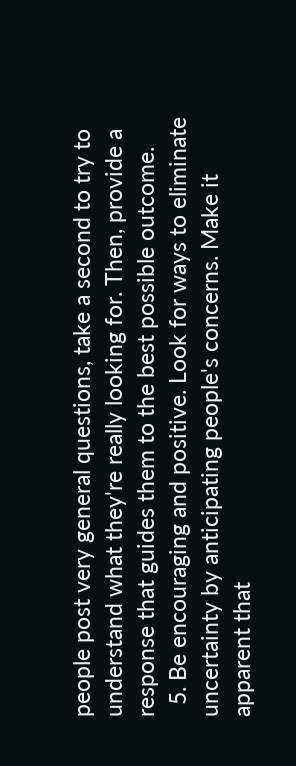people post very general questions, take a second to try to understand what they're really looking for. Then, provide a response that guides them to the best possible outcome.
  5. Be encouraging and positive. Look for ways to eliminate uncertainty by anticipating people's concerns. Make it apparent that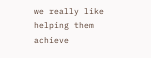we really like helping them achieve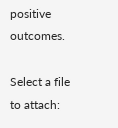positive outcomes.

Select a file to attach: